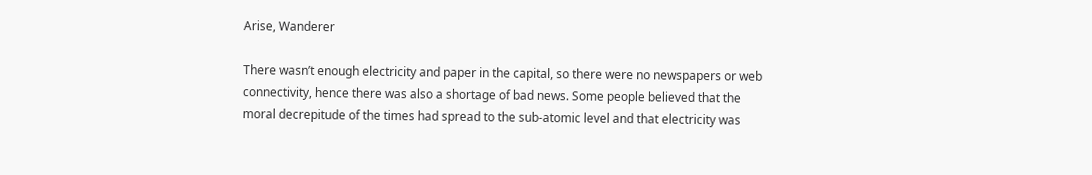Arise, Wanderer

There wasn’t enough electricity and paper in the capital, so there were no newspapers or web connectivity, hence there was also a shortage of bad news. Some people believed that the moral decrepitude of the times had spread to the sub-atomic level and that electricity was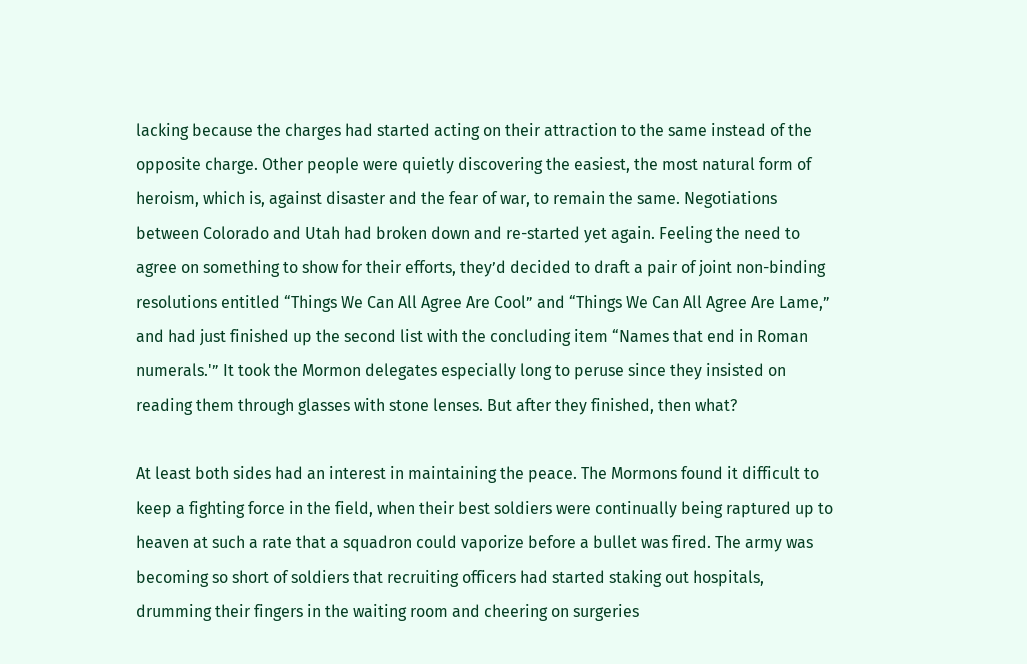lacking because the charges had started acting on their attraction to the same instead of the opposite charge. Other people were quietly discovering the easiest, the most natural form of heroism, which is, against disaster and the fear of war, to remain the same. Negotiations between Colorado and Utah had broken down and re-started yet again. Feeling the need to agree on something to show for their efforts, they’d decided to draft a pair of joint non-binding resolutions entitled “Things We Can All Agree Are Cool” and “Things We Can All Agree Are Lame,” and had just finished up the second list with the concluding item “Names that end in Roman numerals.'” It took the Mormon delegates especially long to peruse since they insisted on reading them through glasses with stone lenses. But after they finished, then what?

At least both sides had an interest in maintaining the peace. The Mormons found it difficult to keep a fighting force in the field, when their best soldiers were continually being raptured up to heaven at such a rate that a squadron could vaporize before a bullet was fired. The army was becoming so short of soldiers that recruiting officers had started staking out hospitals, drumming their fingers in the waiting room and cheering on surgeries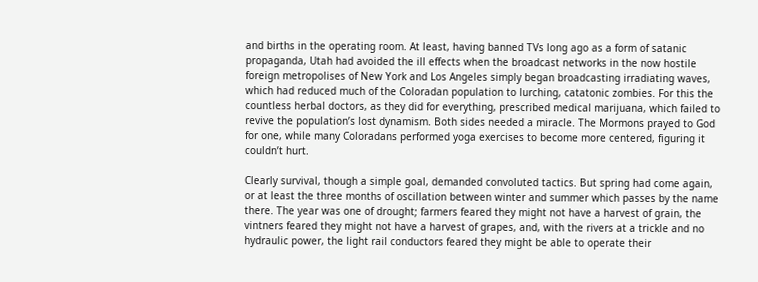and births in the operating room. At least, having banned TVs long ago as a form of satanic propaganda, Utah had avoided the ill effects when the broadcast networks in the now hostile foreign metropolises of New York and Los Angeles simply began broadcasting irradiating waves, which had reduced much of the Coloradan population to lurching, catatonic zombies. For this the countless herbal doctors, as they did for everything, prescribed medical marijuana, which failed to revive the population’s lost dynamism. Both sides needed a miracle. The Mormons prayed to God for one, while many Coloradans performed yoga exercises to become more centered, figuring it couldn’t hurt.

Clearly survival, though a simple goal, demanded convoluted tactics. But spring had come again, or at least the three months of oscillation between winter and summer which passes by the name there. The year was one of drought; farmers feared they might not have a harvest of grain, the vintners feared they might not have a harvest of grapes, and, with the rivers at a trickle and no hydraulic power, the light rail conductors feared they might be able to operate their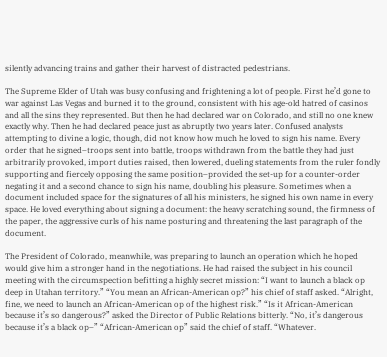silently advancing trains and gather their harvest of distracted pedestrians.

The Supreme Elder of Utah was busy confusing and frightening a lot of people. First he’d gone to war against Las Vegas and burned it to the ground, consistent with his age-old hatred of casinos and all the sins they represented. But then he had declared war on Colorado, and still no one knew exactly why. Then he had declared peace just as abruptly two years later. Confused analysts attempting to divine a logic, though, did not know how much he loved to sign his name. Every order that he signed–troops sent into battle, troops withdrawn from the battle they had just arbitrarily provoked, import duties raised, then lowered, dueling statements from the ruler fondly supporting and fiercely opposing the same position–provided the set-up for a counter-order negating it and a second chance to sign his name, doubling his pleasure. Sometimes when a document included space for the signatures of all his ministers, he signed his own name in every space. He loved everything about signing a document: the heavy scratching sound, the firmness of the paper, the aggressive curls of his name posturing and threatening the last paragraph of the document.

The President of Colorado, meanwhile, was preparing to launch an operation which he hoped would give him a stronger hand in the negotiations. He had raised the subject in his council meeting with the circumspection befitting a highly secret mission: “I want to launch a black op deep in Utahan territory.” “You mean an African-American op?” his chief of staff asked. “Alright, fine, we need to launch an African-American op of the highest risk.” “Is it African-American because it’s so dangerous?” asked the Director of Public Relations bitterly. “No, it’s dangerous because it’s a black op–” “African-American op” said the chief of staff. “Whatever.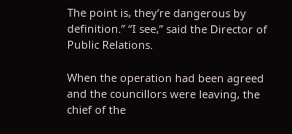The point is, they’re dangerous by definition.” “I see,” said the Director of Public Relations.

When the operation had been agreed and the councillors were leaving, the chief of the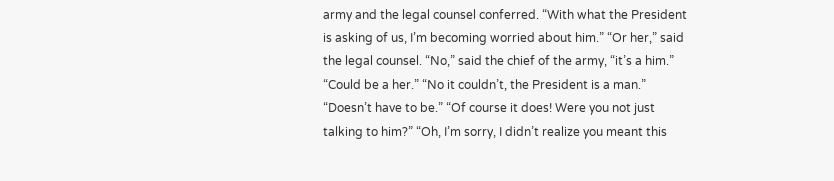army and the legal counsel conferred. “With what the President is asking of us, I’m becoming worried about him.” “Or her,” said the legal counsel. “No,” said the chief of the army, “it’s a him.” “Could be a her.” “No it couldn’t, the President is a man.” “Doesn’t have to be.” “Of course it does! Were you not just talking to him?” “Oh, I’m sorry, I didn’t realize you meant this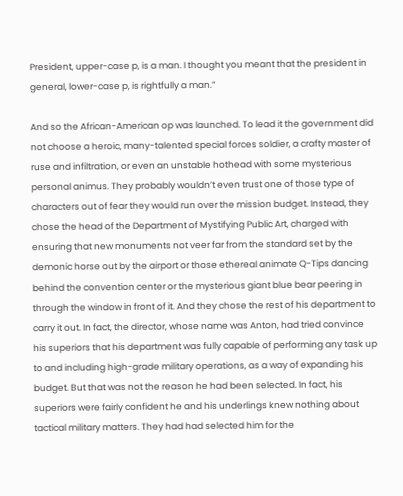President, upper-case p, is a man. I thought you meant that the president in general, lower-case p, is rightfully a man.”

And so the African-American op was launched. To lead it the government did not choose a heroic, many-talented special forces soldier, a crafty master of ruse and infiltration, or even an unstable hothead with some mysterious personal animus. They probably wouldn’t even trust one of those type of characters out of fear they would run over the mission budget. Instead, they chose the head of the Department of Mystifying Public Art, charged with ensuring that new monuments not veer far from the standard set by the demonic horse out by the airport or those ethereal animate Q-Tips dancing behind the convention center or the mysterious giant blue bear peering in through the window in front of it. And they chose the rest of his department to carry it out. In fact, the director, whose name was Anton, had tried convince his superiors that his department was fully capable of performing any task up to and including high-grade military operations, as a way of expanding his budget. But that was not the reason he had been selected. In fact, his superiors were fairly confident he and his underlings knew nothing about tactical military matters. They had had selected him for the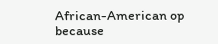African-American op because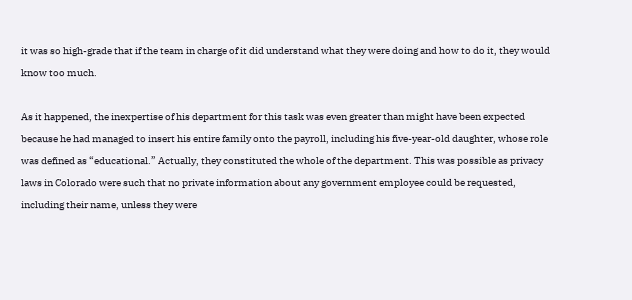it was so high-grade that if the team in charge of it did understand what they were doing and how to do it, they would know too much.

As it happened, the inexpertise of his department for this task was even greater than might have been expected because he had managed to insert his entire family onto the payroll, including his five-year-old daughter, whose role was defined as “educational.” Actually, they constituted the whole of the department. This was possible as privacy laws in Colorado were such that no private information about any government employee could be requested, including their name, unless they were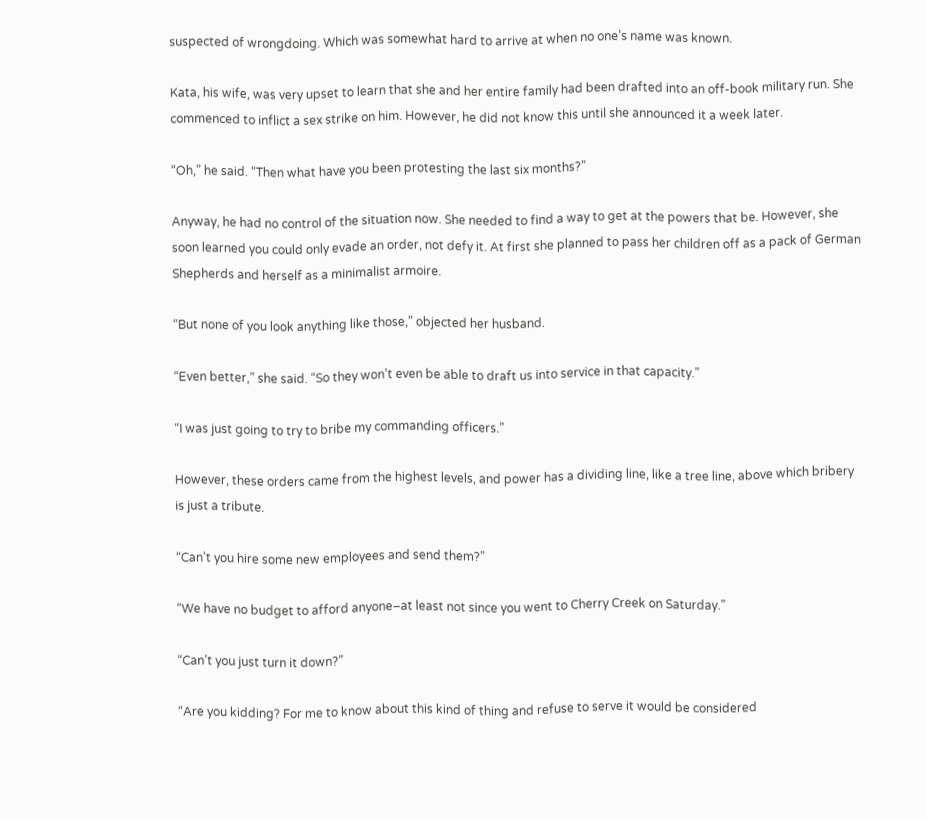suspected of wrongdoing. Which was somewhat hard to arrive at when no one’s name was known.

Kata, his wife, was very upset to learn that she and her entire family had been drafted into an off-book military run. She commenced to inflict a sex strike on him. However, he did not know this until she announced it a week later.

“Oh,” he said. “Then what have you been protesting the last six months?”

Anyway, he had no control of the situation now. She needed to find a way to get at the powers that be. However, she soon learned you could only evade an order, not defy it. At first she planned to pass her children off as a pack of German Shepherds and herself as a minimalist armoire.

“But none of you look anything like those,” objected her husband.

“Even better,” she said. “So they won’t even be able to draft us into service in that capacity.”

“I was just going to try to bribe my commanding officers.”

However, these orders came from the highest levels, and power has a dividing line, like a tree line, above which bribery is just a tribute.

“Can’t you hire some new employees and send them?”

“We have no budget to afford anyone–at least not since you went to Cherry Creek on Saturday.”

“Can’t you just turn it down?”

“Are you kidding? For me to know about this kind of thing and refuse to serve it would be considered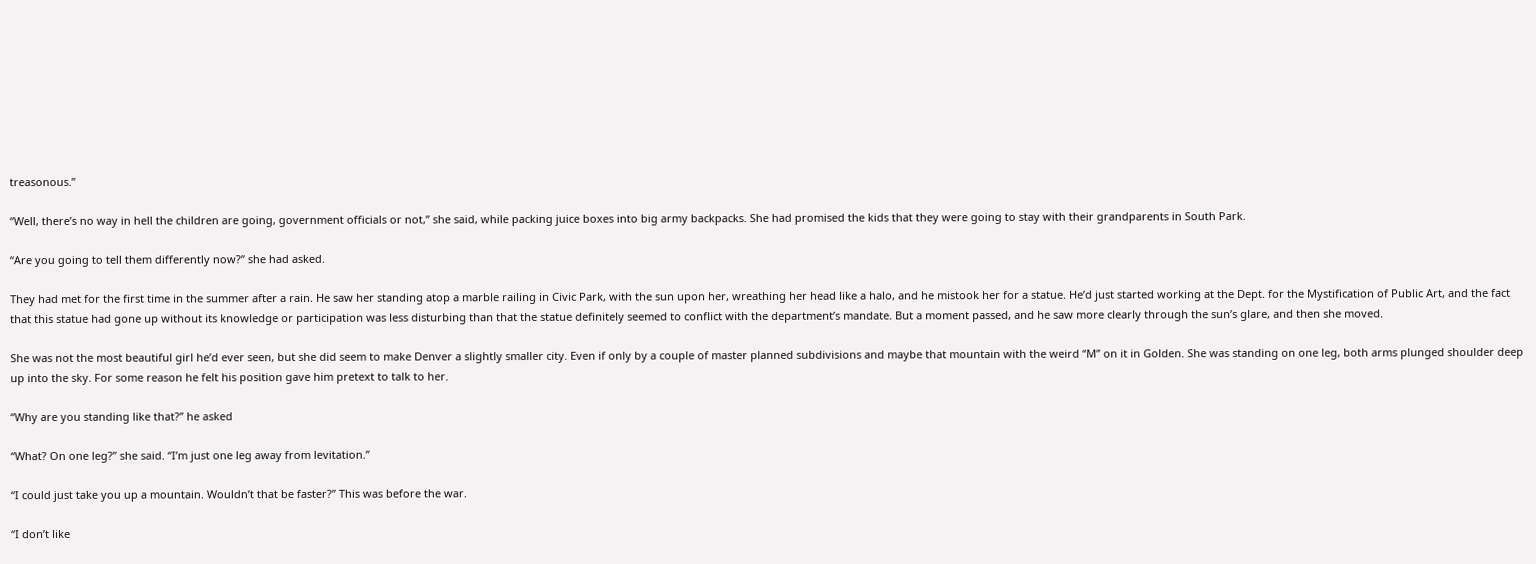treasonous.”

“Well, there’s no way in hell the children are going, government officials or not,” she said, while packing juice boxes into big army backpacks. She had promised the kids that they were going to stay with their grandparents in South Park.

“Are you going to tell them differently now?” she had asked.

They had met for the first time in the summer after a rain. He saw her standing atop a marble railing in Civic Park, with the sun upon her, wreathing her head like a halo, and he mistook her for a statue. He’d just started working at the Dept. for the Mystification of Public Art, and the fact that this statue had gone up without its knowledge or participation was less disturbing than that the statue definitely seemed to conflict with the department’s mandate. But a moment passed, and he saw more clearly through the sun’s glare, and then she moved.

She was not the most beautiful girl he’d ever seen, but she did seem to make Denver a slightly smaller city. Even if only by a couple of master planned subdivisions and maybe that mountain with the weird “M” on it in Golden. She was standing on one leg, both arms plunged shoulder deep up into the sky. For some reason he felt his position gave him pretext to talk to her.

“Why are you standing like that?” he asked

“What? On one leg?” she said. “I’m just one leg away from levitation.”

“I could just take you up a mountain. Wouldn’t that be faster?” This was before the war.

“I don’t like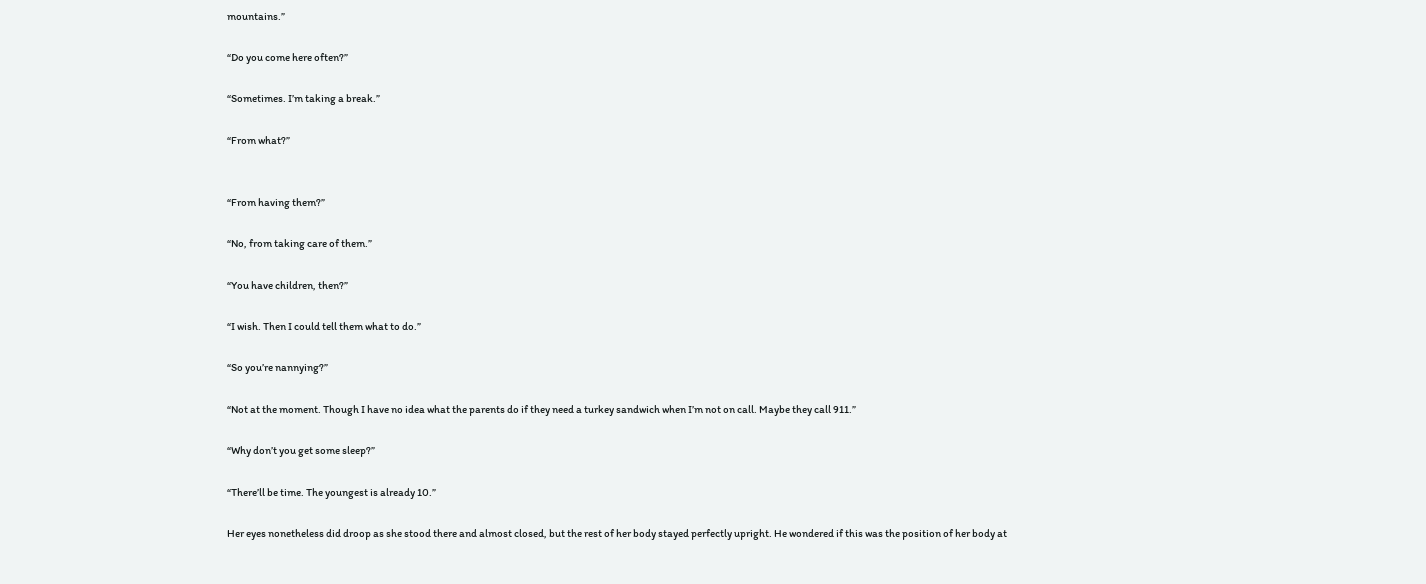mountains.”

“Do you come here often?”

“Sometimes. I’m taking a break.”

“From what?”


“From having them?”

“No, from taking care of them.”

“You have children, then?”

“I wish. Then I could tell them what to do.”

“So you’re nannying?”

“Not at the moment. Though I have no idea what the parents do if they need a turkey sandwich when I’m not on call. Maybe they call 911.”

“Why don’t you get some sleep?”

“There’ll be time. The youngest is already 10.”

Her eyes nonetheless did droop as she stood there and almost closed, but the rest of her body stayed perfectly upright. He wondered if this was the position of her body at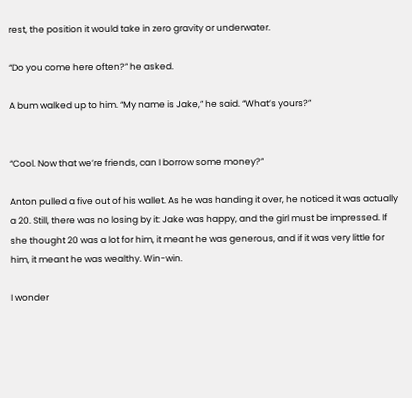rest, the position it would take in zero gravity or underwater.

“Do you come here often?” he asked.

A bum walked up to him. “My name is Jake,” he said. “What’s yours?”


“Cool. Now that we’re friends, can I borrow some money?”

Anton pulled a five out of his wallet. As he was handing it over, he noticed it was actually a 20. Still, there was no losing by it: Jake was happy, and the girl must be impressed. If she thought 20 was a lot for him, it meant he was generous, and if it was very little for him, it meant he was wealthy. Win-win.

I wonder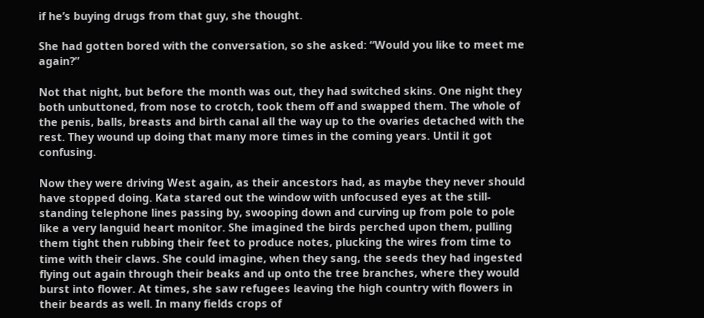if he’s buying drugs from that guy, she thought.

She had gotten bored with the conversation, so she asked: “Would you like to meet me again?”

Not that night, but before the month was out, they had switched skins. One night they both unbuttoned, from nose to crotch, took them off and swapped them. The whole of the penis, balls, breasts and birth canal all the way up to the ovaries detached with the rest. They wound up doing that many more times in the coming years. Until it got confusing.

Now they were driving West again, as their ancestors had, as maybe they never should have stopped doing. Kata stared out the window with unfocused eyes at the still-standing telephone lines passing by, swooping down and curving up from pole to pole like a very languid heart monitor. She imagined the birds perched upon them, pulling them tight then rubbing their feet to produce notes, plucking the wires from time to time with their claws. She could imagine, when they sang, the seeds they had ingested flying out again through their beaks and up onto the tree branches, where they would burst into flower. At times, she saw refugees leaving the high country with flowers in their beards as well. In many fields crops of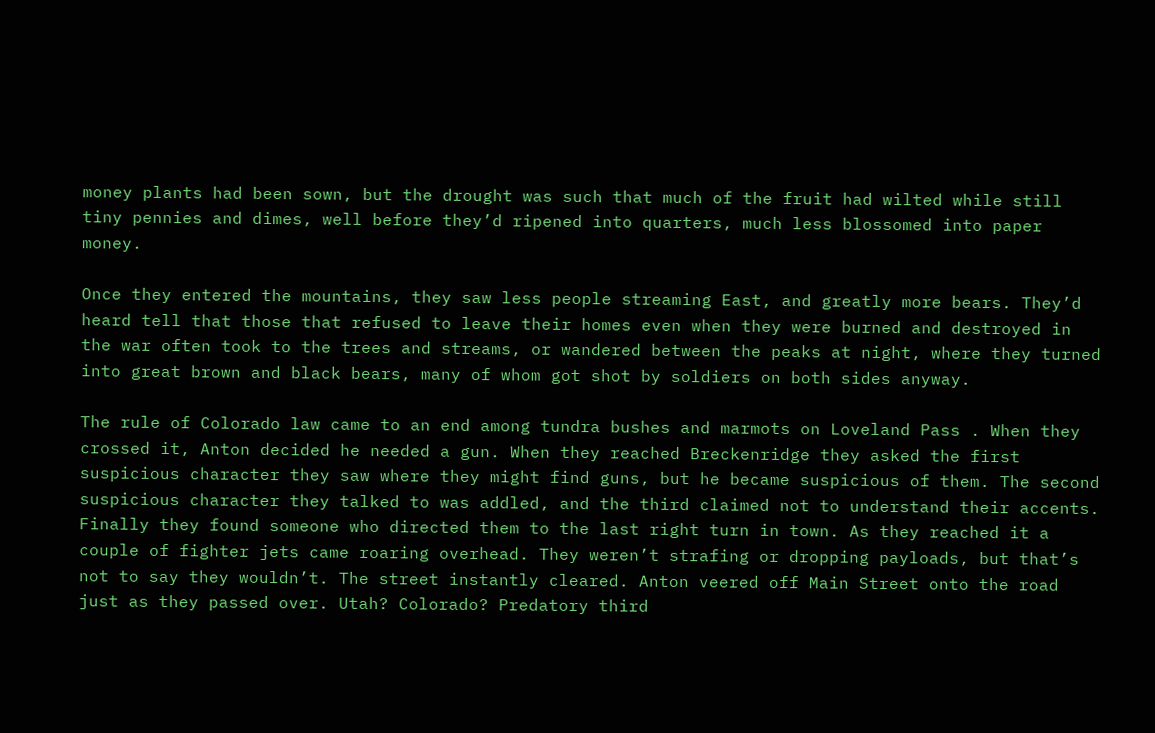money plants had been sown, but the drought was such that much of the fruit had wilted while still tiny pennies and dimes, well before they’d ripened into quarters, much less blossomed into paper money.

Once they entered the mountains, they saw less people streaming East, and greatly more bears. They’d heard tell that those that refused to leave their homes even when they were burned and destroyed in the war often took to the trees and streams, or wandered between the peaks at night, where they turned into great brown and black bears, many of whom got shot by soldiers on both sides anyway.

The rule of Colorado law came to an end among tundra bushes and marmots on Loveland Pass . When they crossed it, Anton decided he needed a gun. When they reached Breckenridge they asked the first suspicious character they saw where they might find guns, but he became suspicious of them. The second suspicious character they talked to was addled, and the third claimed not to understand their accents. Finally they found someone who directed them to the last right turn in town. As they reached it a couple of fighter jets came roaring overhead. They weren’t strafing or dropping payloads, but that’s not to say they wouldn’t. The street instantly cleared. Anton veered off Main Street onto the road just as they passed over. Utah? Colorado? Predatory third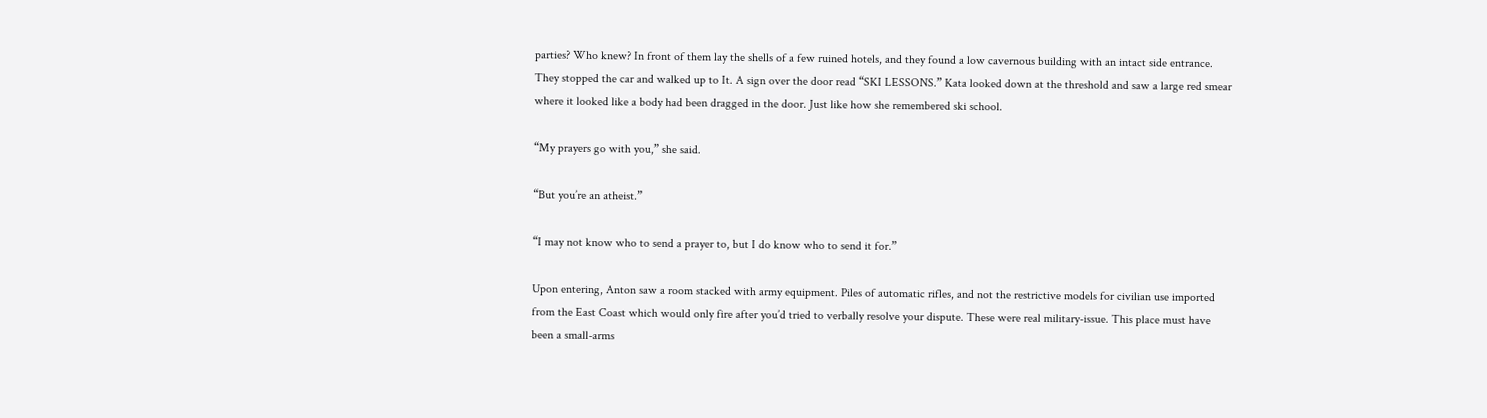parties? Who knew? In front of them lay the shells of a few ruined hotels, and they found a low cavernous building with an intact side entrance. They stopped the car and walked up to It. A sign over the door read “SKI LESSONS.” Kata looked down at the threshold and saw a large red smear where it looked like a body had been dragged in the door. Just like how she remembered ski school.

“My prayers go with you,” she said.

“But you’re an atheist.”

“I may not know who to send a prayer to, but I do know who to send it for.”

Upon entering, Anton saw a room stacked with army equipment. Piles of automatic rifles, and not the restrictive models for civilian use imported from the East Coast which would only fire after you’d tried to verbally resolve your dispute. These were real military-issue. This place must have been a small-arms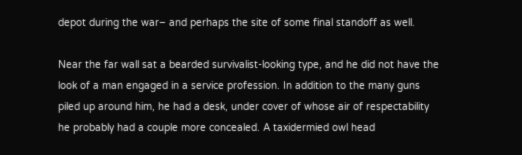depot during the war– and perhaps the site of some final standoff as well.

Near the far wall sat a bearded survivalist-looking type, and he did not have the look of a man engaged in a service profession. In addition to the many guns piled up around him, he had a desk, under cover of whose air of respectability he probably had a couple more concealed. A taxidermied owl head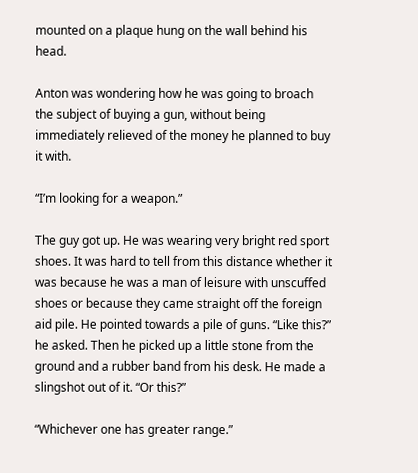mounted on a plaque hung on the wall behind his head.

Anton was wondering how he was going to broach the subject of buying a gun, without being immediately relieved of the money he planned to buy it with.

“I’m looking for a weapon.”

The guy got up. He was wearing very bright red sport shoes. It was hard to tell from this distance whether it was because he was a man of leisure with unscuffed shoes or because they came straight off the foreign aid pile. He pointed towards a pile of guns. “Like this?” he asked. Then he picked up a little stone from the ground and a rubber band from his desk. He made a slingshot out of it. “Or this?”

“Whichever one has greater range.”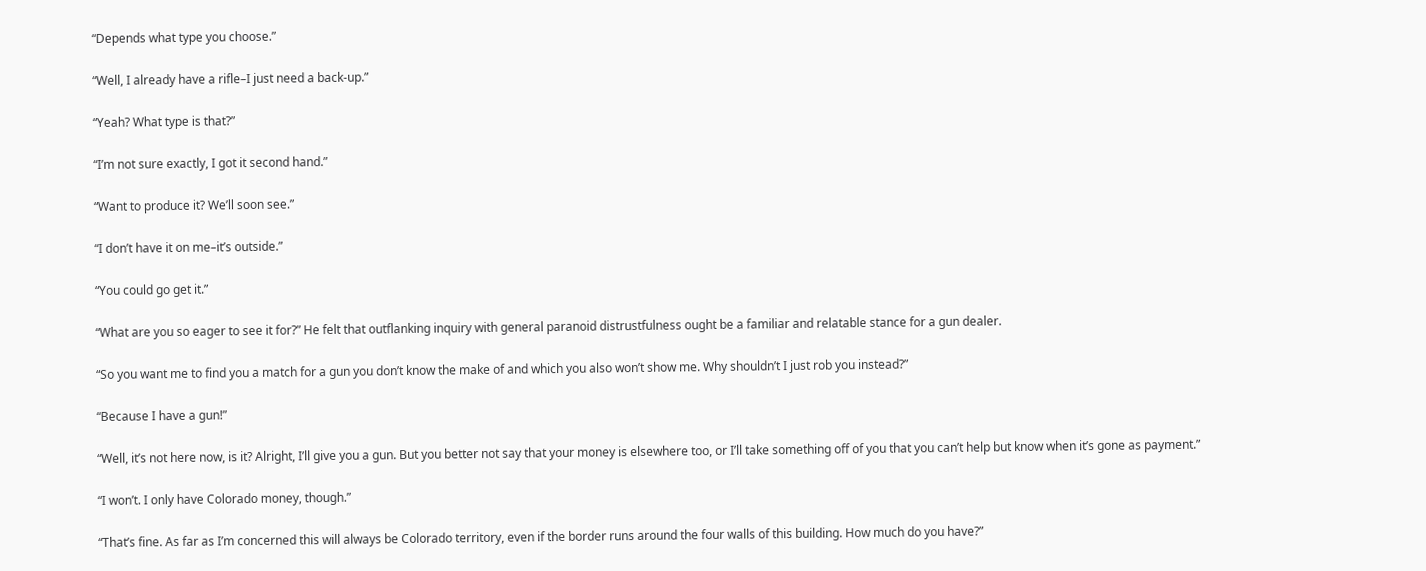“Depends what type you choose.”

“Well, I already have a rifle–I just need a back-up.”

“Yeah? What type is that?”

“I’m not sure exactly, I got it second hand.”

“Want to produce it? We’ll soon see.”

“I don’t have it on me–it’s outside.”

“You could go get it.”

“What are you so eager to see it for?” He felt that outflanking inquiry with general paranoid distrustfulness ought be a familiar and relatable stance for a gun dealer.

“So you want me to find you a match for a gun you don’t know the make of and which you also won’t show me. Why shouldn’t I just rob you instead?”

“Because I have a gun!”

“Well, it’s not here now, is it? Alright, I’ll give you a gun. But you better not say that your money is elsewhere too, or I’ll take something off of you that you can’t help but know when it’s gone as payment.”

“I won’t. I only have Colorado money, though.”

“That’s fine. As far as I’m concerned this will always be Colorado territory, even if the border runs around the four walls of this building. How much do you have?”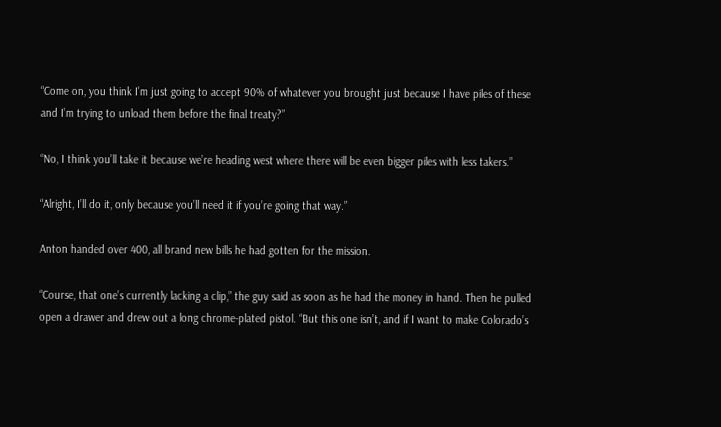“Come on, you think I’m just going to accept 90% of whatever you brought just because I have piles of these and I’m trying to unload them before the final treaty?”

“No, I think you’ll take it because we’re heading west where there will be even bigger piles with less takers.”

“Alright, I’ll do it, only because you’ll need it if you’re going that way.”

Anton handed over 400, all brand new bills he had gotten for the mission.

“Course, that one’s currently lacking a clip,” the guy said as soon as he had the money in hand. Then he pulled open a drawer and drew out a long chrome-plated pistol. “But this one isn’t, and if I want to make Colorado’s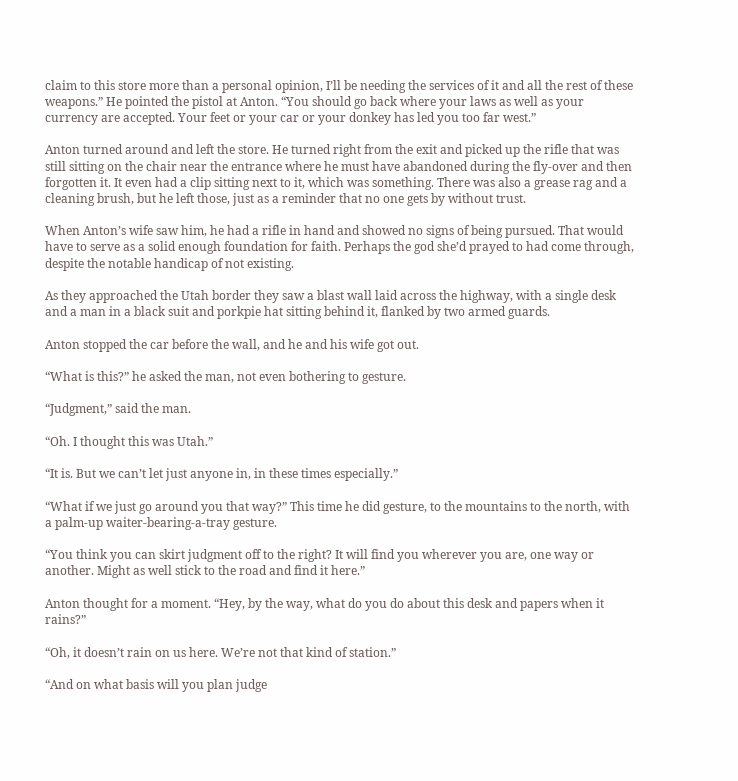claim to this store more than a personal opinion, I’ll be needing the services of it and all the rest of these weapons.” He pointed the pistol at Anton. “You should go back where your laws as well as your currency are accepted. Your feet or your car or your donkey has led you too far west.”

Anton turned around and left the store. He turned right from the exit and picked up the rifle that was still sitting on the chair near the entrance where he must have abandoned during the fly-over and then forgotten it. It even had a clip sitting next to it, which was something. There was also a grease rag and a cleaning brush, but he left those, just as a reminder that no one gets by without trust.

When Anton’s wife saw him, he had a rifle in hand and showed no signs of being pursued. That would have to serve as a solid enough foundation for faith. Perhaps the god she’d prayed to had come through, despite the notable handicap of not existing.

As they approached the Utah border they saw a blast wall laid across the highway, with a single desk and a man in a black suit and porkpie hat sitting behind it, flanked by two armed guards.

Anton stopped the car before the wall, and he and his wife got out.

“What is this?” he asked the man, not even bothering to gesture.

“Judgment,” said the man.

“Oh. I thought this was Utah.”

“It is. But we can’t let just anyone in, in these times especially.”

“What if we just go around you that way?” This time he did gesture, to the mountains to the north, with a palm-up waiter-bearing-a-tray gesture.

“You think you can skirt judgment off to the right? It will find you wherever you are, one way or another. Might as well stick to the road and find it here.”

Anton thought for a moment. “Hey, by the way, what do you do about this desk and papers when it rains?”

“Oh, it doesn’t rain on us here. We’re not that kind of station.”

“And on what basis will you plan judge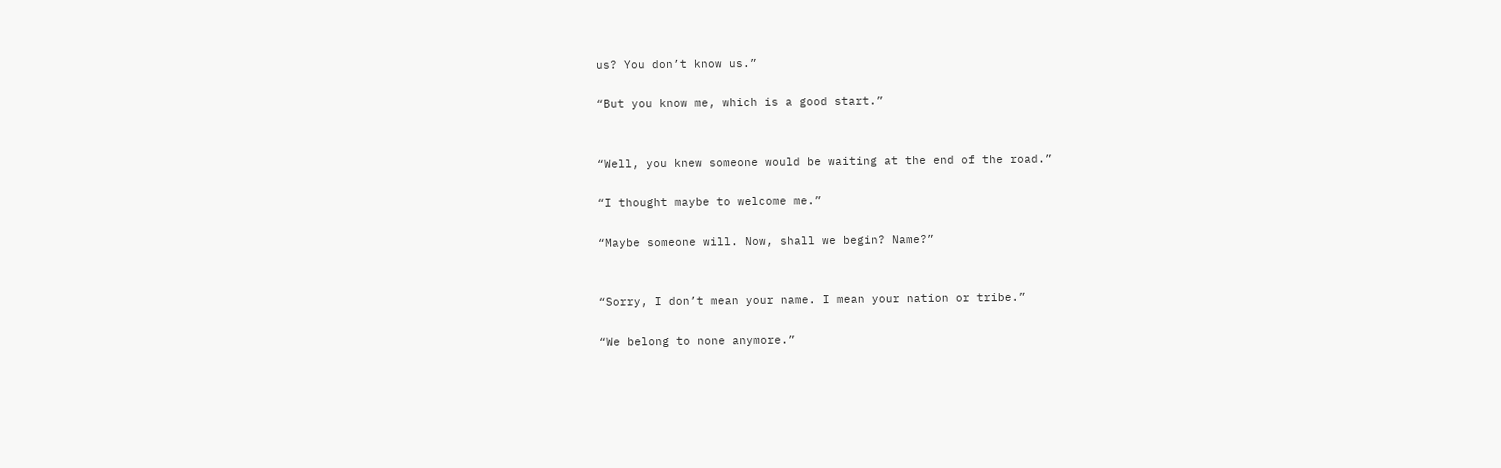us? You don’t know us.”

“But you know me, which is a good start.”


“Well, you knew someone would be waiting at the end of the road.”

“I thought maybe to welcome me.”

“Maybe someone will. Now, shall we begin? Name?”


“Sorry, I don’t mean your name. I mean your nation or tribe.”

“We belong to none anymore.”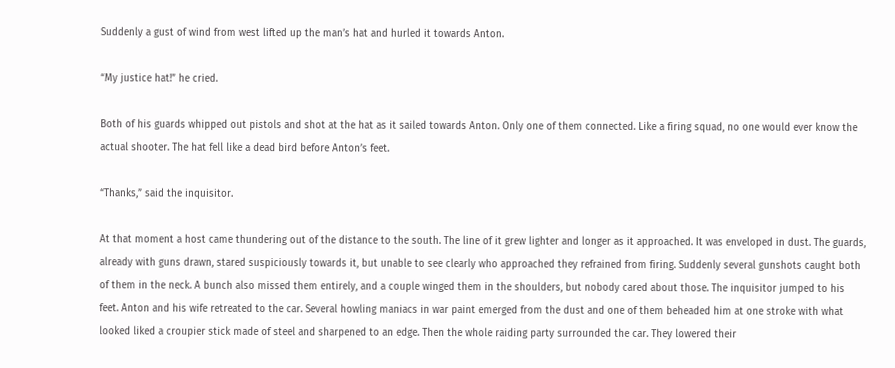Suddenly a gust of wind from west lifted up the man’s hat and hurled it towards Anton.

“My justice hat!” he cried.

Both of his guards whipped out pistols and shot at the hat as it sailed towards Anton. Only one of them connected. Like a firing squad, no one would ever know the actual shooter. The hat fell like a dead bird before Anton’s feet.

“Thanks,” said the inquisitor.

At that moment a host came thundering out of the distance to the south. The line of it grew lighter and longer as it approached. It was enveloped in dust. The guards, already with guns drawn, stared suspiciously towards it, but unable to see clearly who approached they refrained from firing. Suddenly several gunshots caught both of them in the neck. A bunch also missed them entirely, and a couple winged them in the shoulders, but nobody cared about those. The inquisitor jumped to his feet. Anton and his wife retreated to the car. Several howling maniacs in war paint emerged from the dust and one of them beheaded him at one stroke with what looked liked a croupier stick made of steel and sharpened to an edge. Then the whole raiding party surrounded the car. They lowered their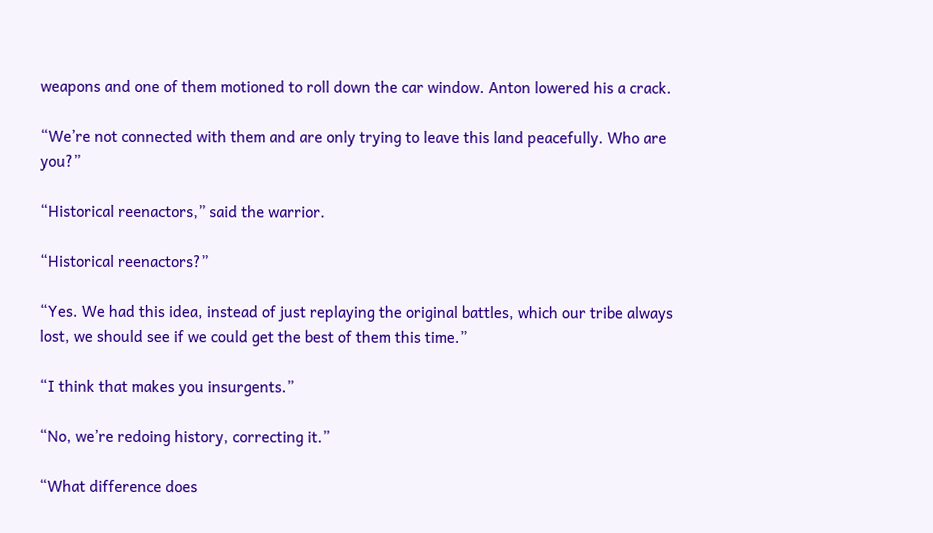weapons and one of them motioned to roll down the car window. Anton lowered his a crack.

“We’re not connected with them and are only trying to leave this land peacefully. Who are you?”

“Historical reenactors,” said the warrior.

“Historical reenactors?”

“Yes. We had this idea, instead of just replaying the original battles, which our tribe always lost, we should see if we could get the best of them this time.”

“I think that makes you insurgents.”

“No, we’re redoing history, correcting it.”

“What difference does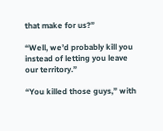that make for us?”

“Well, we’d probably kill you instead of letting you leave our territory.”

“You killed those guys,” with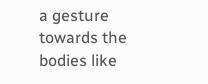a gesture towards the bodies like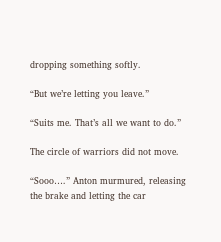dropping something softly.

“But we’re letting you leave.”

“Suits me. That’s all we want to do.”

The circle of warriors did not move.

“Sooo….” Anton murmured, releasing the brake and letting the car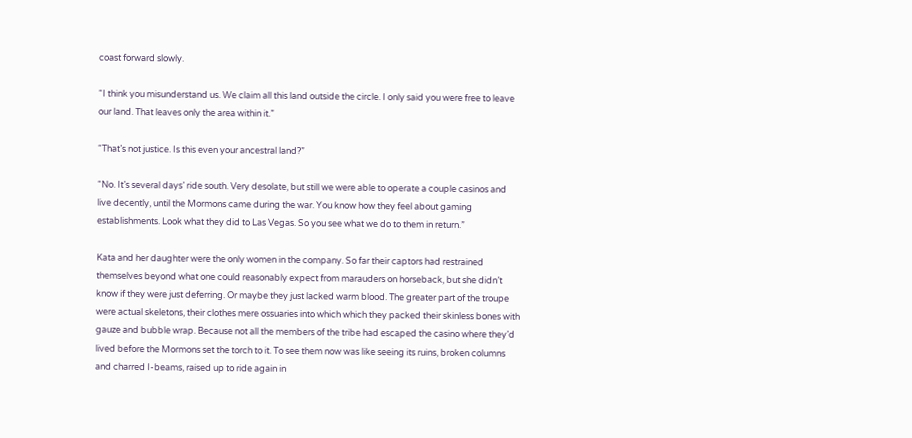coast forward slowly.

“I think you misunderstand us. We claim all this land outside the circle. I only said you were free to leave our land. That leaves only the area within it.”

“That’s not justice. Is this even your ancestral land?”

“No. It’s several days’ ride south. Very desolate, but still we were able to operate a couple casinos and live decently, until the Mormons came during the war. You know how they feel about gaming establishments. Look what they did to Las Vegas. So you see what we do to them in return.”

Kata and her daughter were the only women in the company. So far their captors had restrained themselves beyond what one could reasonably expect from marauders on horseback, but she didn’t know if they were just deferring. Or maybe they just lacked warm blood. The greater part of the troupe were actual skeletons, their clothes mere ossuaries into which which they packed their skinless bones with gauze and bubble wrap. Because not all the members of the tribe had escaped the casino where they’d lived before the Mormons set the torch to it. To see them now was like seeing its ruins, broken columns and charred I-beams, raised up to ride again in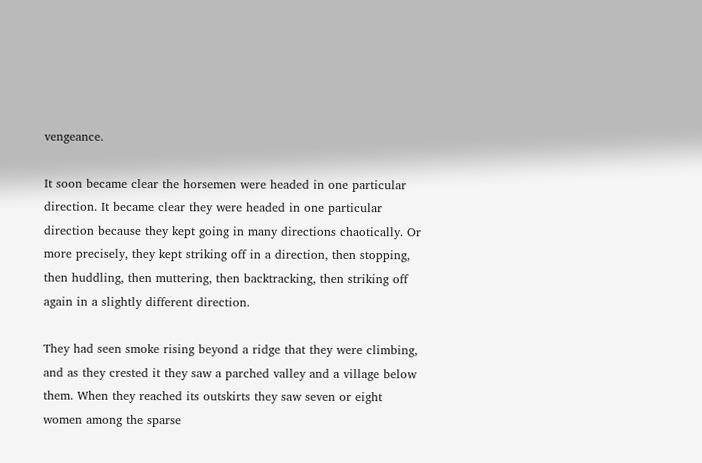vengeance.

It soon became clear the horsemen were headed in one particular direction. It became clear they were headed in one particular direction because they kept going in many directions chaotically. Or more precisely, they kept striking off in a direction, then stopping, then huddling, then muttering, then backtracking, then striking off again in a slightly different direction.

They had seen smoke rising beyond a ridge that they were climbing, and as they crested it they saw a parched valley and a village below them. When they reached its outskirts they saw seven or eight women among the sparse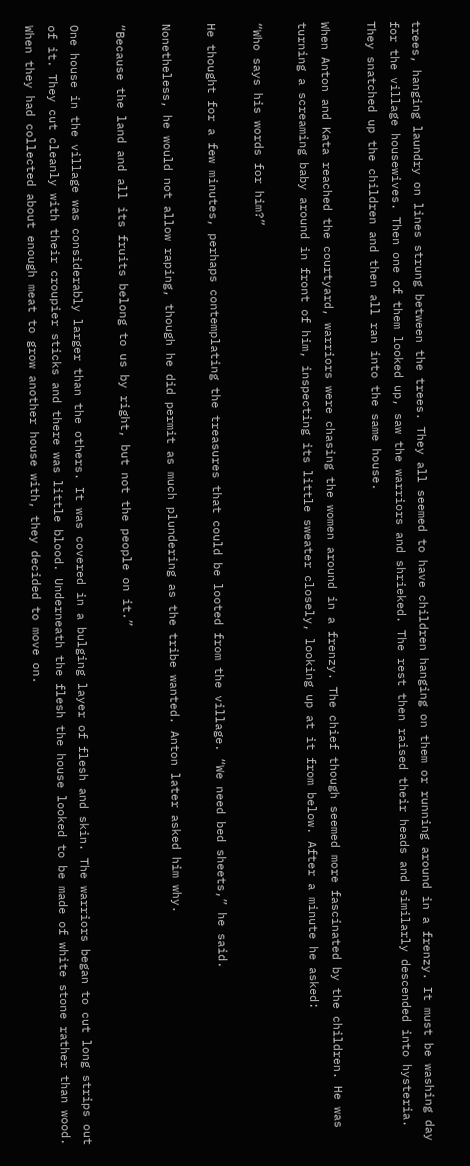trees, hanging laundry on lines strung between the trees. They all seemed to have children hanging on them or running around in a frenzy. It must be washing day for the village housewives. Then one of them looked up, saw the warriors and shrieked. The rest then raised their heads and similarly descended into hysteria. They snatched up the children and then all ran into the same house.

When Anton and Kata reached the courtyard, warriors were chasing the women around in a frenzy. The chief though seemed more fascinated by the children. He was turning a screaming baby around in front of him, inspecting its little sweater closely, looking up at it from below. After a minute he asked:

“Who says his words for him?”

He thought for a few minutes, perhaps contemplating the treasures that could be looted from the village. “We need bed sheets,” he said.

Nonetheless, he would not allow raping, though he did permit as much plundering as the tribe wanted. Anton later asked him why.

“Because the land and all its fruits belong to us by right, but not the people on it.”

One house in the village was considerably larger than the others. It was covered in a bulging layer of flesh and skin. The warriors began to cut long strips out of it. They cut cleanly with their croupier sticks and there was little blood. Underneath the flesh the house looked to be made of white stone rather than wood. When they had collected about enough meat to grow another house with, they decided to move on.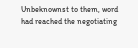Unbeknownst to them, word had reached the negotiating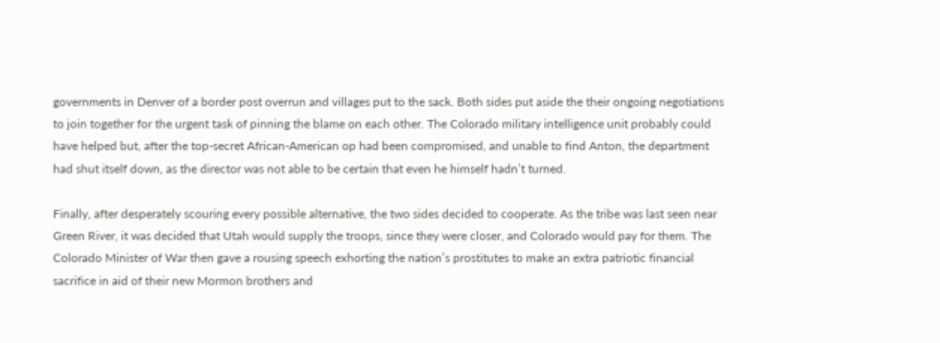governments in Denver of a border post overrun and villages put to the sack. Both sides put aside the their ongoing negotiations to join together for the urgent task of pinning the blame on each other. The Colorado military intelligence unit probably could have helped but, after the top-secret African-American op had been compromised, and unable to find Anton, the department had shut itself down, as the director was not able to be certain that even he himself hadn’t turned.

Finally, after desperately scouring every possible alternative, the two sides decided to cooperate. As the tribe was last seen near Green River, it was decided that Utah would supply the troops, since they were closer, and Colorado would pay for them. The Colorado Minister of War then gave a rousing speech exhorting the nation’s prostitutes to make an extra patriotic financial sacrifice in aid of their new Mormon brothers and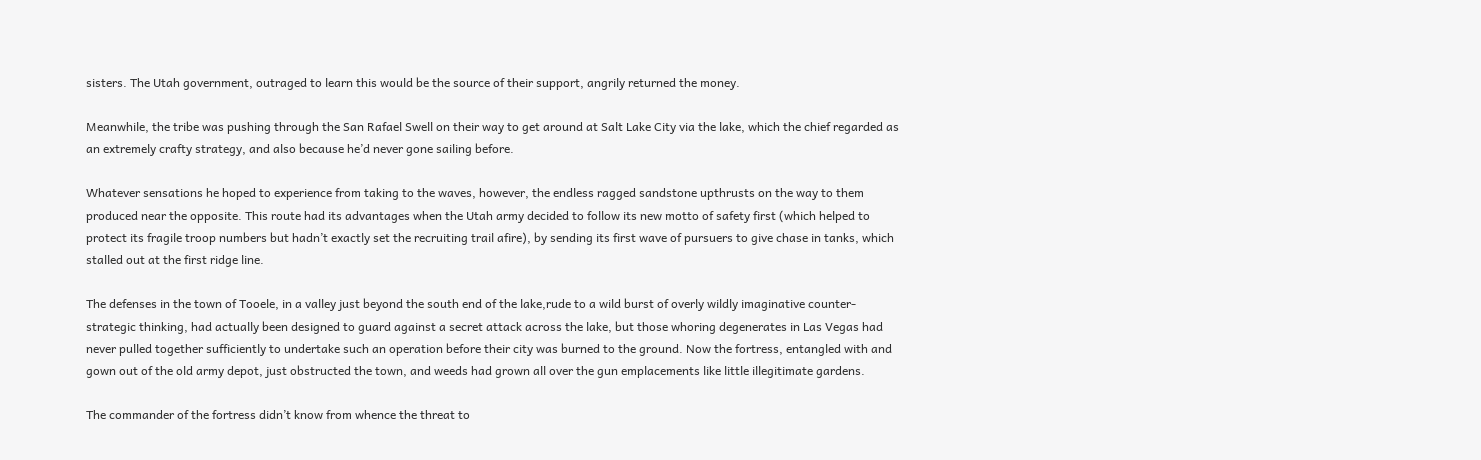sisters. The Utah government, outraged to learn this would be the source of their support, angrily returned the money.

Meanwhile, the tribe was pushing through the San Rafael Swell on their way to get around at Salt Lake City via the lake, which the chief regarded as an extremely crafty strategy, and also because he’d never gone sailing before.

Whatever sensations he hoped to experience from taking to the waves, however, the endless ragged sandstone upthrusts on the way to them produced near the opposite. This route had its advantages when the Utah army decided to follow its new motto of safety first (which helped to protect its fragile troop numbers but hadn’t exactly set the recruiting trail afire), by sending its first wave of pursuers to give chase in tanks, which stalled out at the first ridge line.

The defenses in the town of Tooele, in a valley just beyond the south end of the lake,rude to a wild burst of overly wildly imaginative counter-strategic thinking, had actually been designed to guard against a secret attack across the lake, but those whoring degenerates in Las Vegas had never pulled together sufficiently to undertake such an operation before their city was burned to the ground. Now the fortress, entangled with and gown out of the old army depot, just obstructed the town, and weeds had grown all over the gun emplacements like little illegitimate gardens.

The commander of the fortress didn’t know from whence the threat to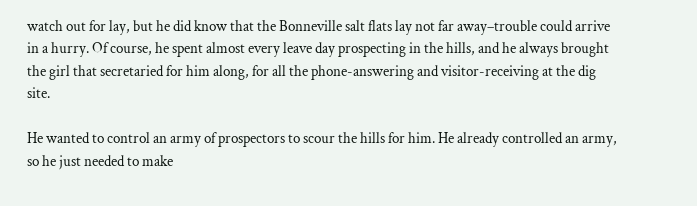watch out for lay, but he did know that the Bonneville salt flats lay not far away–trouble could arrive in a hurry. Of course, he spent almost every leave day prospecting in the hills, and he always brought the girl that secretaried for him along, for all the phone-answering and visitor-receiving at the dig site.

He wanted to control an army of prospectors to scour the hills for him. He already controlled an army, so he just needed to make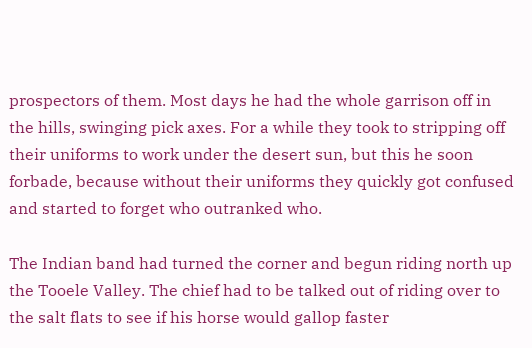prospectors of them. Most days he had the whole garrison off in the hills, swinging pick axes. For a while they took to stripping off their uniforms to work under the desert sun, but this he soon forbade, because without their uniforms they quickly got confused and started to forget who outranked who.

The Indian band had turned the corner and begun riding north up the Tooele Valley. The chief had to be talked out of riding over to the salt flats to see if his horse would gallop faster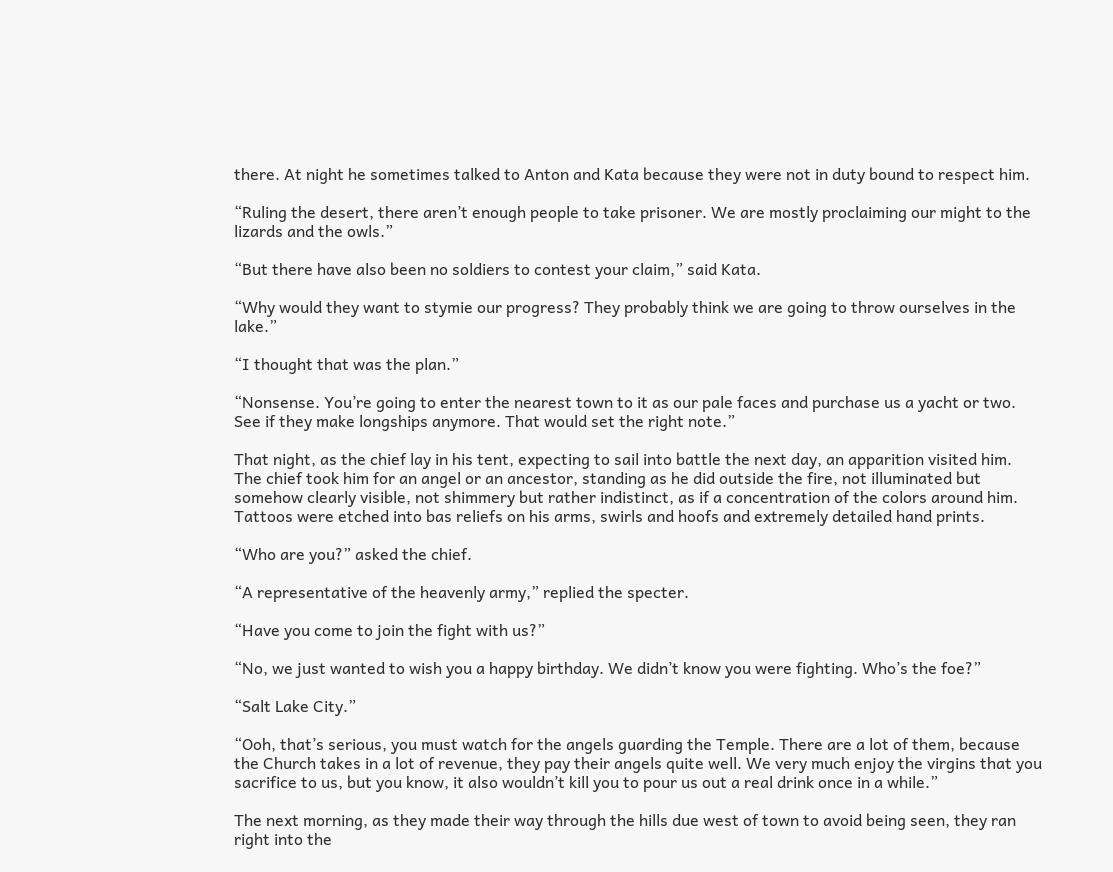there. At night he sometimes talked to Anton and Kata because they were not in duty bound to respect him.

“Ruling the desert, there aren’t enough people to take prisoner. We are mostly proclaiming our might to the lizards and the owls.”

“But there have also been no soldiers to contest your claim,” said Kata.

“Why would they want to stymie our progress? They probably think we are going to throw ourselves in the lake.”

“I thought that was the plan.”

“Nonsense. You’re going to enter the nearest town to it as our pale faces and purchase us a yacht or two. See if they make longships anymore. That would set the right note.”

That night, as the chief lay in his tent, expecting to sail into battle the next day, an apparition visited him. The chief took him for an angel or an ancestor, standing as he did outside the fire, not illuminated but somehow clearly visible, not shimmery but rather indistinct, as if a concentration of the colors around him. Tattoos were etched into bas reliefs on his arms, swirls and hoofs and extremely detailed hand prints.

“Who are you?” asked the chief.

“A representative of the heavenly army,” replied the specter.

“Have you come to join the fight with us?”

“No, we just wanted to wish you a happy birthday. We didn’t know you were fighting. Who’s the foe?”

“Salt Lake City.”

“Ooh, that’s serious, you must watch for the angels guarding the Temple. There are a lot of them, because the Church takes in a lot of revenue, they pay their angels quite well. We very much enjoy the virgins that you sacrifice to us, but you know, it also wouldn’t kill you to pour us out a real drink once in a while.”

The next morning, as they made their way through the hills due west of town to avoid being seen, they ran right into the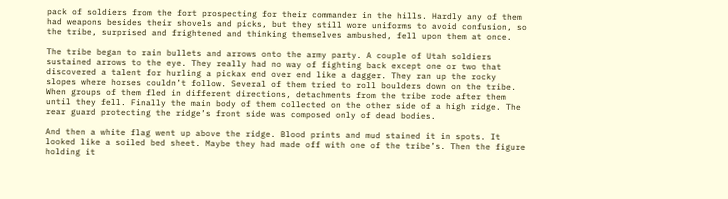pack of soldiers from the fort prospecting for their commander in the hills. Hardly any of them had weapons besides their shovels and picks, but they still wore uniforms to avoid confusion, so the tribe, surprised and frightened and thinking themselves ambushed, fell upon them at once.

The tribe began to rain bullets and arrows onto the army party. A couple of Utah soldiers sustained arrows to the eye. They really had no way of fighting back except one or two that discovered a talent for hurling a pickax end over end like a dagger. They ran up the rocky slopes where horses couldn’t follow. Several of them tried to roll boulders down on the tribe. When groups of them fled in different directions, detachments from the tribe rode after them until they fell. Finally the main body of them collected on the other side of a high ridge. The rear guard protecting the ridge’s front side was composed only of dead bodies.

And then a white flag went up above the ridge. Blood prints and mud stained it in spots. It looked like a soiled bed sheet. Maybe they had made off with one of the tribe’s. Then the figure holding it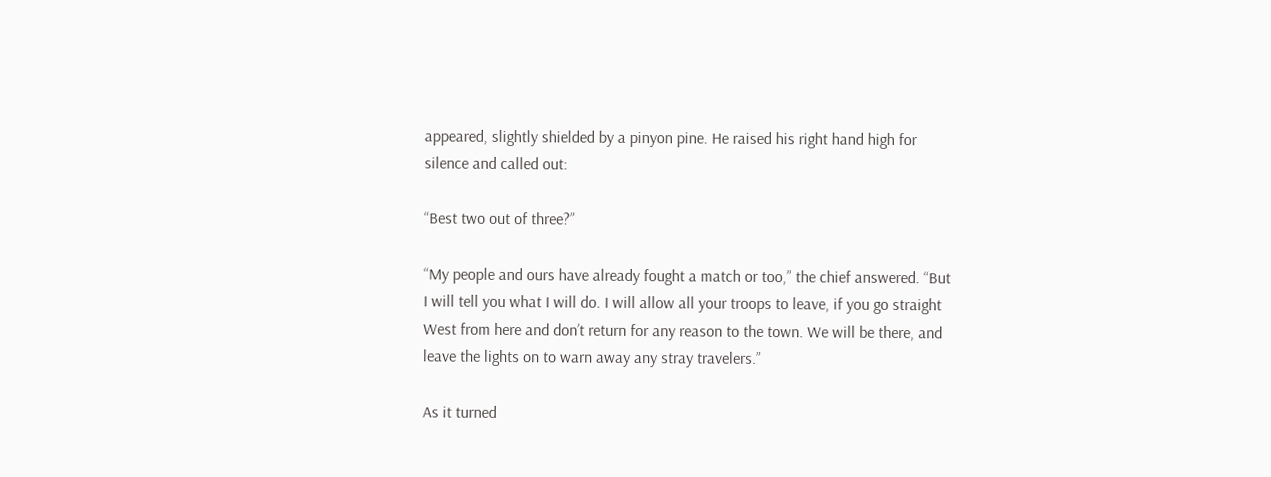appeared, slightly shielded by a pinyon pine. He raised his right hand high for silence and called out:

“Best two out of three?”

“My people and ours have already fought a match or too,” the chief answered. “But I will tell you what I will do. I will allow all your troops to leave, if you go straight West from here and don’t return for any reason to the town. We will be there, and leave the lights on to warn away any stray travelers.”

As it turned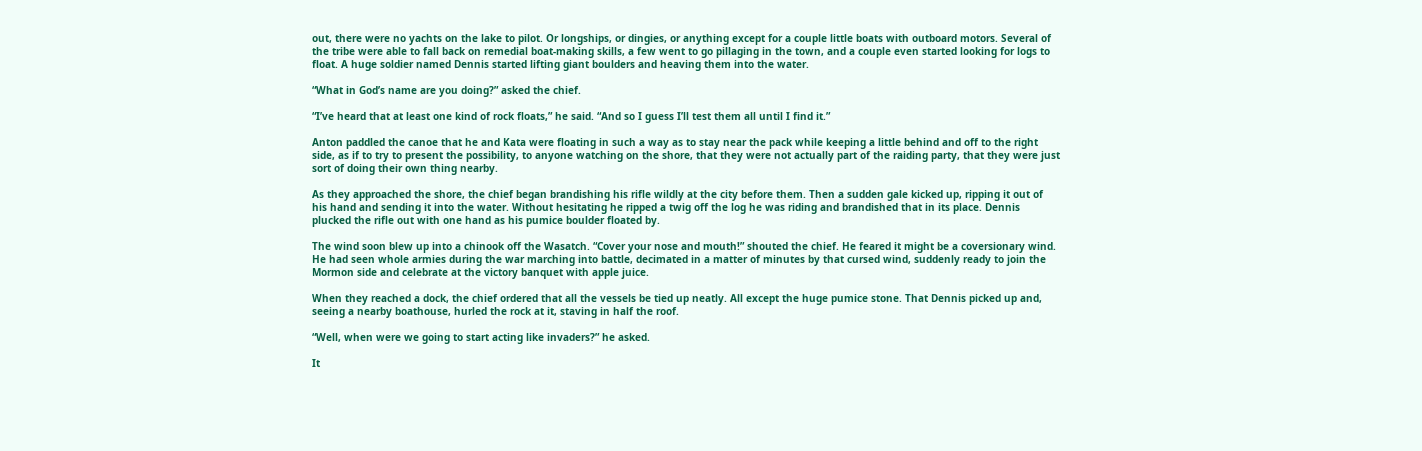out, there were no yachts on the lake to pilot. Or longships, or dingies, or anything except for a couple little boats with outboard motors. Several of the tribe were able to fall back on remedial boat-making skills, a few went to go pillaging in the town, and a couple even started looking for logs to float. A huge soldier named Dennis started lifting giant boulders and heaving them into the water.

“What in God’s name are you doing?” asked the chief.

“I’ve heard that at least one kind of rock floats,” he said. “And so I guess I’ll test them all until I find it.”

Anton paddled the canoe that he and Kata were floating in such a way as to stay near the pack while keeping a little behind and off to the right side, as if to try to present the possibility, to anyone watching on the shore, that they were not actually part of the raiding party, that they were just sort of doing their own thing nearby.

As they approached the shore, the chief began brandishing his rifle wildly at the city before them. Then a sudden gale kicked up, ripping it out of his hand and sending it into the water. Without hesitating he ripped a twig off the log he was riding and brandished that in its place. Dennis plucked the rifle out with one hand as his pumice boulder floated by.

The wind soon blew up into a chinook off the Wasatch. “Cover your nose and mouth!” shouted the chief. He feared it might be a coversionary wind. He had seen whole armies during the war marching into battle, decimated in a matter of minutes by that cursed wind, suddenly ready to join the Mormon side and celebrate at the victory banquet with apple juice.

When they reached a dock, the chief ordered that all the vessels be tied up neatly. All except the huge pumice stone. That Dennis picked up and, seeing a nearby boathouse, hurled the rock at it, staving in half the roof.

“Well, when were we going to start acting like invaders?” he asked.

It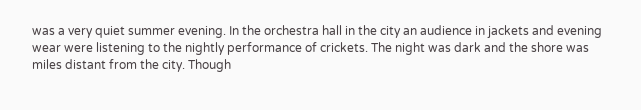was a very quiet summer evening. In the orchestra hall in the city an audience in jackets and evening wear were listening to the nightly performance of crickets. The night was dark and the shore was miles distant from the city. Though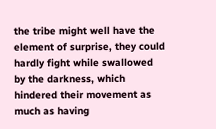the tribe might well have the element of surprise, they could hardly fight while swallowed by the darkness, which hindered their movement as much as having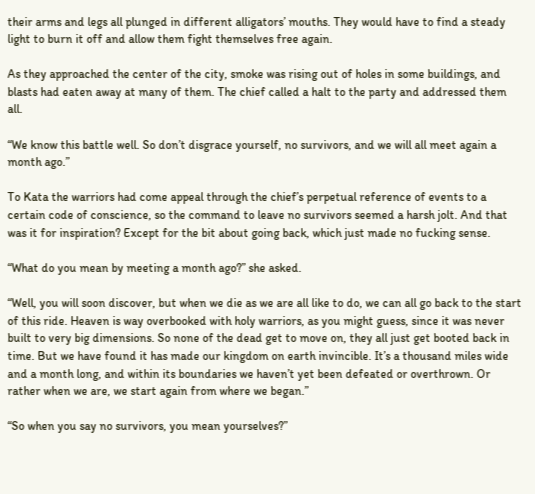their arms and legs all plunged in different alligators’ mouths. They would have to find a steady light to burn it off and allow them fight themselves free again.

As they approached the center of the city, smoke was rising out of holes in some buildings, and blasts had eaten away at many of them. The chief called a halt to the party and addressed them all.

“We know this battle well. So don’t disgrace yourself, no survivors, and we will all meet again a month ago.”

To Kata the warriors had come appeal through the chief’s perpetual reference of events to a certain code of conscience, so the command to leave no survivors seemed a harsh jolt. And that was it for inspiration? Except for the bit about going back, which just made no fucking sense.

“What do you mean by meeting a month ago?” she asked.

“Well, you will soon discover, but when we die as we are all like to do, we can all go back to the start of this ride. Heaven is way overbooked with holy warriors, as you might guess, since it was never built to very big dimensions. So none of the dead get to move on, they all just get booted back in time. But we have found it has made our kingdom on earth invincible. It’s a thousand miles wide and a month long, and within its boundaries we haven’t yet been defeated or overthrown. Or rather when we are, we start again from where we began.”

“So when you say no survivors, you mean yourselves?”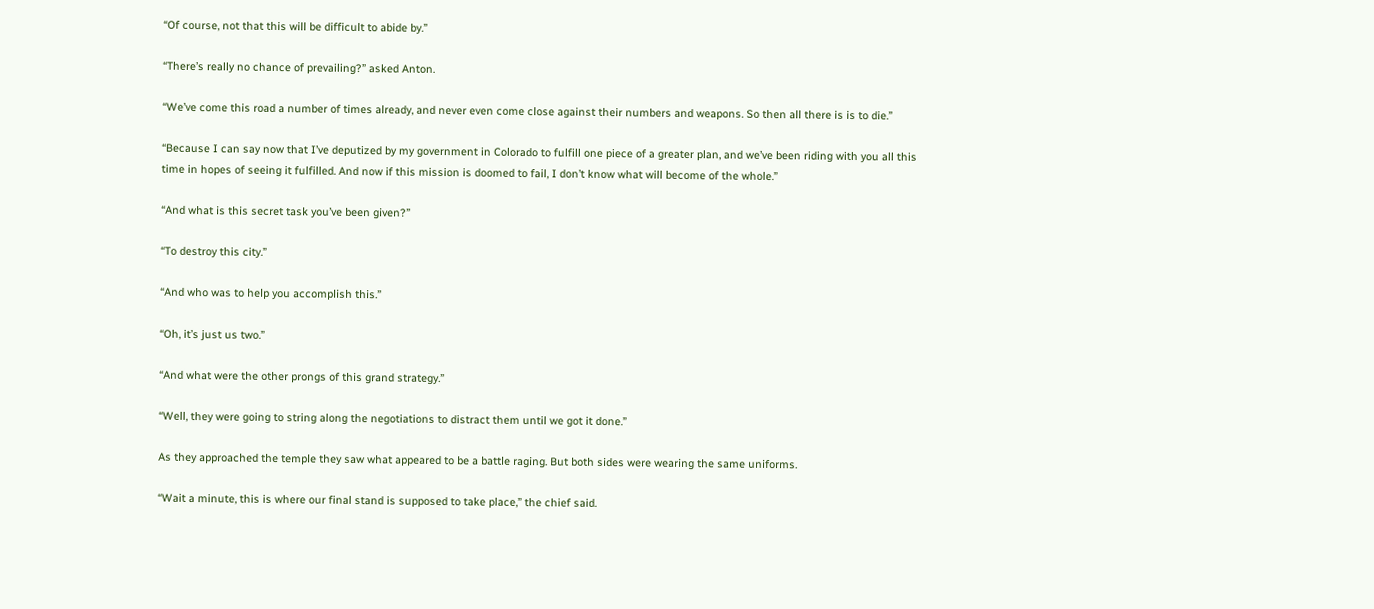“Of course, not that this will be difficult to abide by.”

“There’s really no chance of prevailing?” asked Anton.

“We’ve come this road a number of times already, and never even come close against their numbers and weapons. So then all there is is to die.”

“Because I can say now that I’ve deputized by my government in Colorado to fulfill one piece of a greater plan, and we’ve been riding with you all this time in hopes of seeing it fulfilled. And now if this mission is doomed to fail, I don’t know what will become of the whole.”

“And what is this secret task you’ve been given?”

“To destroy this city.”

“And who was to help you accomplish this.”

“Oh, it’s just us two.”

“And what were the other prongs of this grand strategy.”

“Well, they were going to string along the negotiations to distract them until we got it done.”

As they approached the temple they saw what appeared to be a battle raging. But both sides were wearing the same uniforms.

“Wait a minute, this is where our final stand is supposed to take place,” the chief said.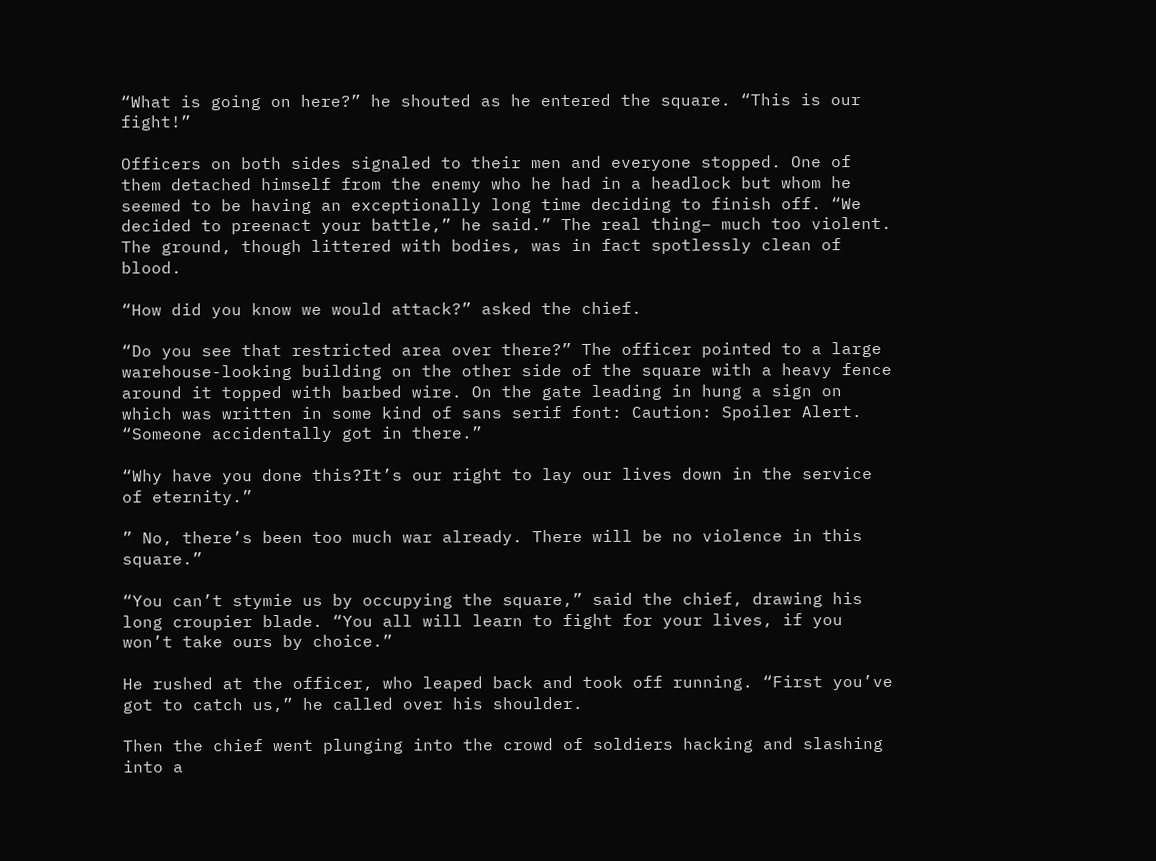“What is going on here?” he shouted as he entered the square. “This is our fight!”

Officers on both sides signaled to their men and everyone stopped. One of them detached himself from the enemy who he had in a headlock but whom he seemed to be having an exceptionally long time deciding to finish off. “We decided to preenact your battle,” he said.” The real thing– much too violent. The ground, though littered with bodies, was in fact spotlessly clean of blood.

“How did you know we would attack?” asked the chief.

“Do you see that restricted area over there?” The officer pointed to a large warehouse-looking building on the other side of the square with a heavy fence around it topped with barbed wire. On the gate leading in hung a sign on which was written in some kind of sans serif font: Caution: Spoiler Alert. “Someone accidentally got in there.”

“Why have you done this?It’s our right to lay our lives down in the service of eternity.”

” No, there’s been too much war already. There will be no violence in this square.”

“You can’t stymie us by occupying the square,” said the chief, drawing his long croupier blade. “You all will learn to fight for your lives, if you won’t take ours by choice.”

He rushed at the officer, who leaped back and took off running. “First you’ve got to catch us,” he called over his shoulder.

Then the chief went plunging into the crowd of soldiers hacking and slashing into a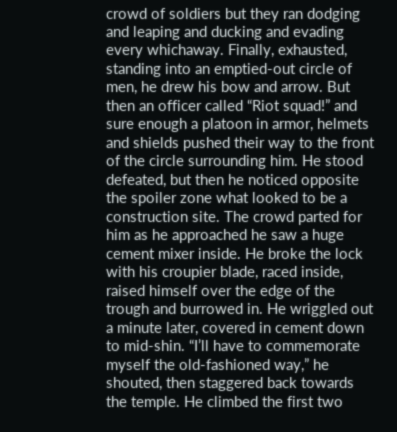crowd of soldiers but they ran dodging and leaping and ducking and evading every whichaway. Finally, exhausted, standing into an emptied-out circle of men, he drew his bow and arrow. But then an officer called “Riot squad!” and sure enough a platoon in armor, helmets and shields pushed their way to the front of the circle surrounding him. He stood defeated, but then he noticed opposite the spoiler zone what looked to be a construction site. The crowd parted for him as he approached he saw a huge cement mixer inside. He broke the lock with his croupier blade, raced inside, raised himself over the edge of the trough and burrowed in. He wriggled out a minute later, covered in cement down to mid-shin. “I’ll have to commemorate myself the old-fashioned way,” he shouted, then staggered back towards the temple. He climbed the first two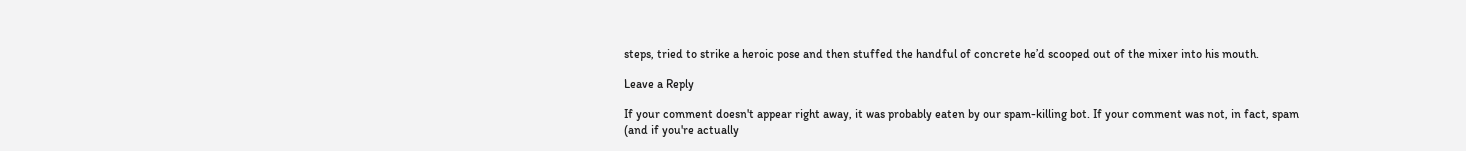steps, tried to strike a heroic pose and then stuffed the handful of concrete he’d scooped out of the mixer into his mouth.

Leave a Reply

If your comment doesn't appear right away, it was probably eaten by our spam-killing bot. If your comment was not, in fact, spam (and if you're actually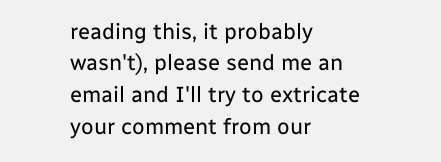reading this, it probably wasn't), please send me an email and I'll try to extricate your comment from our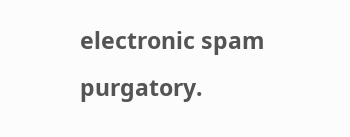electronic spam purgatory.